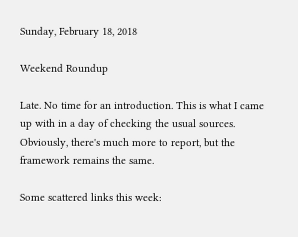Sunday, February 18, 2018

Weekend Roundup

Late. No time for an introduction. This is what I came up with in a day of checking the usual sources. Obviously, there's much more to report, but the framework remains the same.

Some scattered links this week: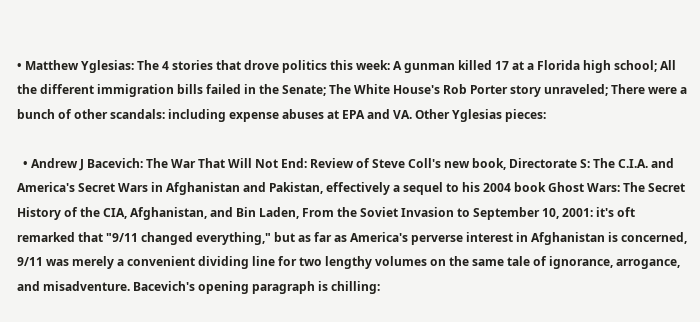• Matthew Yglesias: The 4 stories that drove politics this week: A gunman killed 17 at a Florida high school; All the different immigration bills failed in the Senate; The White House's Rob Porter story unraveled; There were a bunch of other scandals: including expense abuses at EPA and VA. Other Yglesias pieces:

  • Andrew J Bacevich: The War That Will Not End: Review of Steve Coll's new book, Directorate S: The C.I.A. and America's Secret Wars in Afghanistan and Pakistan, effectively a sequel to his 2004 book Ghost Wars: The Secret History of the CIA, Afghanistan, and Bin Laden, From the Soviet Invasion to September 10, 2001: it's oft remarked that "9/11 changed everything," but as far as America's perverse interest in Afghanistan is concerned, 9/11 was merely a convenient dividing line for two lengthy volumes on the same tale of ignorance, arrogance, and misadventure. Bacevich's opening paragraph is chilling: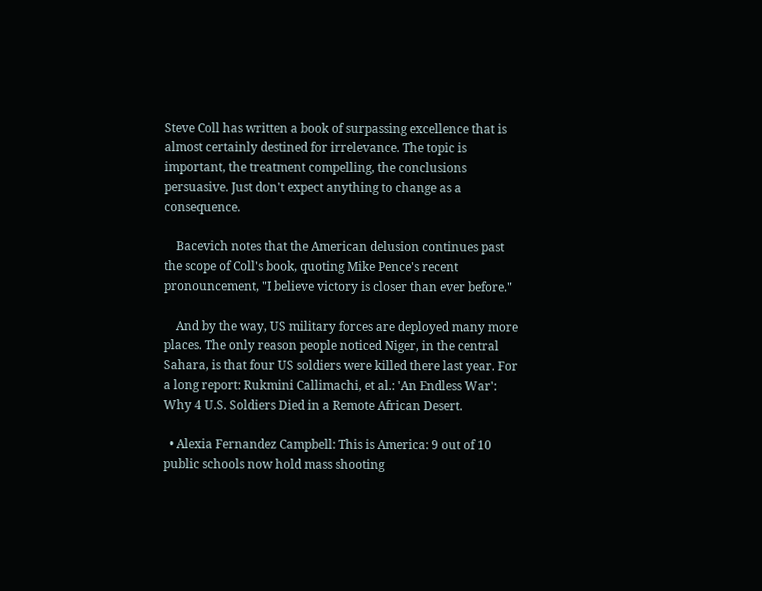Steve Coll has written a book of surpassing excellence that is almost certainly destined for irrelevance. The topic is important, the treatment compelling, the conclusions persuasive. Just don't expect anything to change as a consequence.

    Bacevich notes that the American delusion continues past the scope of Coll's book, quoting Mike Pence's recent pronouncement, "I believe victory is closer than ever before."

    And by the way, US military forces are deployed many more places. The only reason people noticed Niger, in the central Sahara, is that four US soldiers were killed there last year. For a long report: Rukmini Callimachi, et al.: 'An Endless War': Why 4 U.S. Soldiers Died in a Remote African Desert.

  • Alexia Fernandez Campbell: This is America: 9 out of 10 public schools now hold mass shooting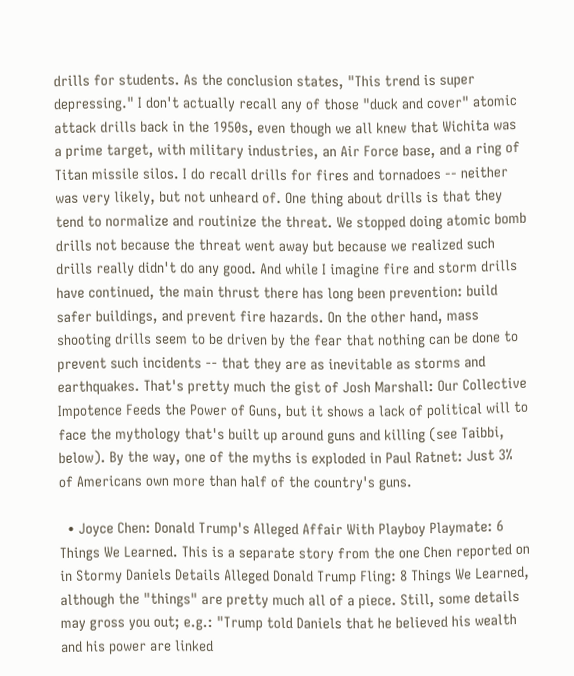drills for students. As the conclusion states, "This trend is super depressing." I don't actually recall any of those "duck and cover" atomic attack drills back in the 1950s, even though we all knew that Wichita was a prime target, with military industries, an Air Force base, and a ring of Titan missile silos. I do recall drills for fires and tornadoes -- neither was very likely, but not unheard of. One thing about drills is that they tend to normalize and routinize the threat. We stopped doing atomic bomb drills not because the threat went away but because we realized such drills really didn't do any good. And while I imagine fire and storm drills have continued, the main thrust there has long been prevention: build safer buildings, and prevent fire hazards. On the other hand, mass shooting drills seem to be driven by the fear that nothing can be done to prevent such incidents -- that they are as inevitable as storms and earthquakes. That's pretty much the gist of Josh Marshall: Our Collective Impotence Feeds the Power of Guns, but it shows a lack of political will to face the mythology that's built up around guns and killing (see Taibbi, below). By the way, one of the myths is exploded in Paul Ratnet: Just 3% of Americans own more than half of the country's guns.

  • Joyce Chen: Donald Trump's Alleged Affair With Playboy Playmate: 6 Things We Learned. This is a separate story from the one Chen reported on in Stormy Daniels Details Alleged Donald Trump Fling: 8 Things We Learned, although the "things" are pretty much all of a piece. Still, some details may gross you out; e.g.: "Trump told Daniels that he believed his wealth and his power are linked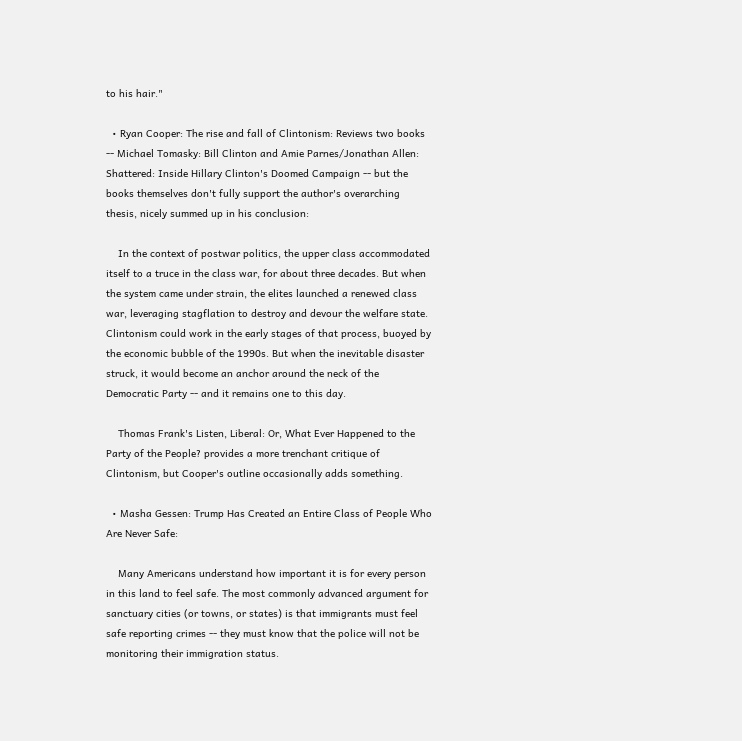to his hair."

  • Ryan Cooper: The rise and fall of Clintonism: Reviews two books -- Michael Tomasky: Bill Clinton and Amie Parnes/Jonathan Allen: Shattered: Inside Hillary Clinton's Doomed Campaign -- but the books themselves don't fully support the author's overarching thesis, nicely summed up in his conclusion:

    In the context of postwar politics, the upper class accommodated itself to a truce in the class war, for about three decades. But when the system came under strain, the elites launched a renewed class war, leveraging stagflation to destroy and devour the welfare state. Clintonism could work in the early stages of that process, buoyed by the economic bubble of the 1990s. But when the inevitable disaster struck, it would become an anchor around the neck of the Democratic Party -- and it remains one to this day.

    Thomas Frank's Listen, Liberal: Or, What Ever Happened to the Party of the People? provides a more trenchant critique of Clintonism, but Cooper's outline occasionally adds something.

  • Masha Gessen: Trump Has Created an Entire Class of People Who Are Never Safe:

    Many Americans understand how important it is for every person in this land to feel safe. The most commonly advanced argument for sanctuary cities (or towns, or states) is that immigrants must feel safe reporting crimes -- they must know that the police will not be monitoring their immigration status.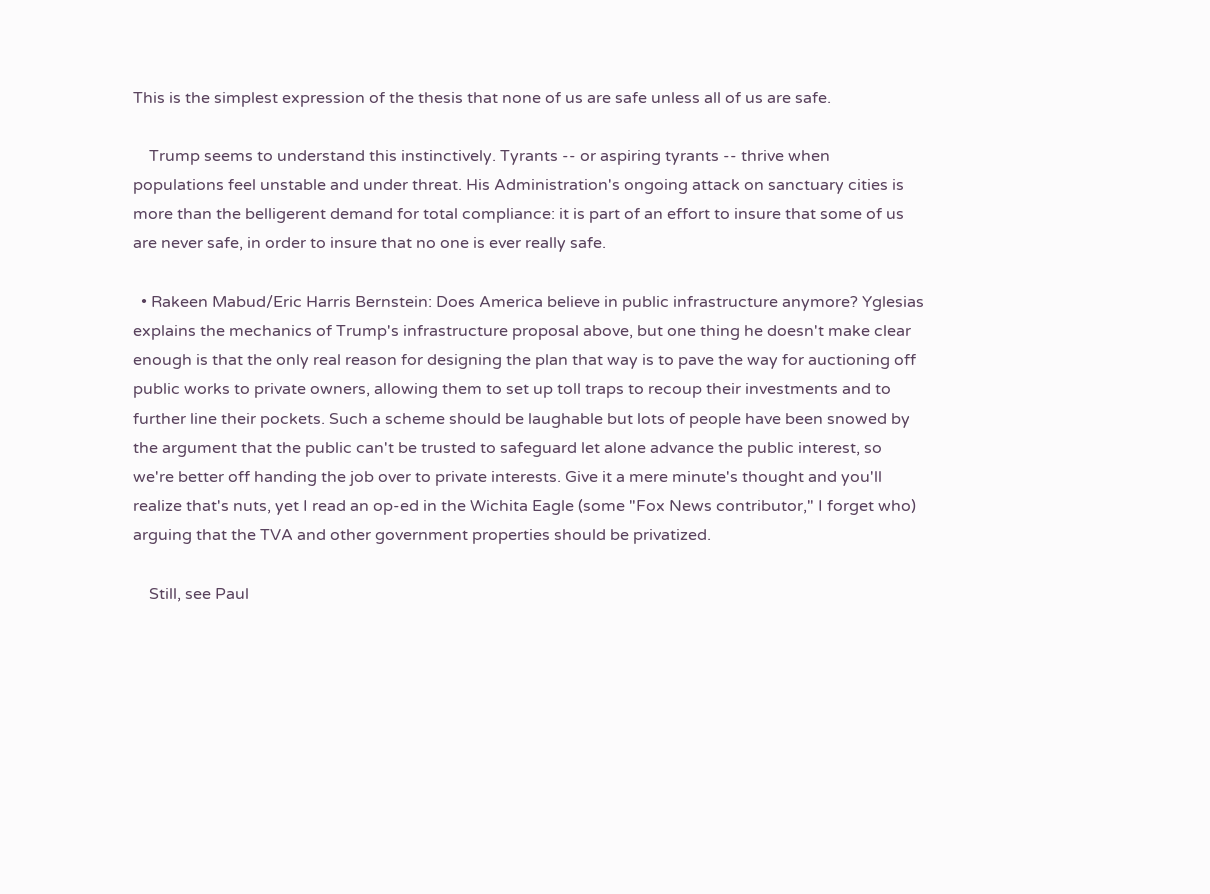This is the simplest expression of the thesis that none of us are safe unless all of us are safe.

    Trump seems to understand this instinctively. Tyrants -- or aspiring tyrants -- thrive when populations feel unstable and under threat. His Administration's ongoing attack on sanctuary cities is more than the belligerent demand for total compliance: it is part of an effort to insure that some of us are never safe, in order to insure that no one is ever really safe.

  • Rakeen Mabud/Eric Harris Bernstein: Does America believe in public infrastructure anymore? Yglesias explains the mechanics of Trump's infrastructure proposal above, but one thing he doesn't make clear enough is that the only real reason for designing the plan that way is to pave the way for auctioning off public works to private owners, allowing them to set up toll traps to recoup their investments and to further line their pockets. Such a scheme should be laughable but lots of people have been snowed by the argument that the public can't be trusted to safeguard let alone advance the public interest, so we're better off handing the job over to private interests. Give it a mere minute's thought and you'll realize that's nuts, yet I read an op-ed in the Wichita Eagle (some "Fox News contributor," I forget who) arguing that the TVA and other government properties should be privatized.

    Still, see Paul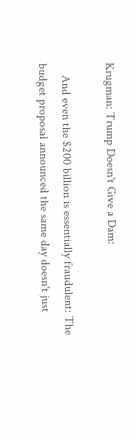Krugman: Trump Doesn't Give a Dam:

    And even the $200 billion is essentially fraudulent: The budget proposal announced the same day doesn't just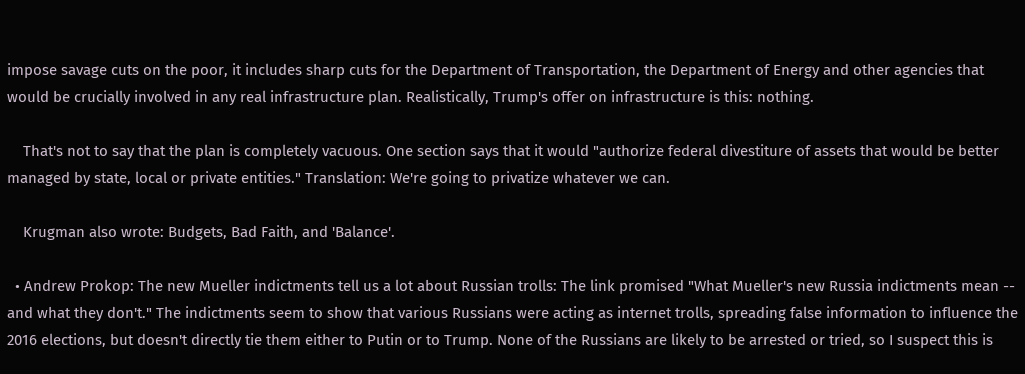impose savage cuts on the poor, it includes sharp cuts for the Department of Transportation, the Department of Energy and other agencies that would be crucially involved in any real infrastructure plan. Realistically, Trump's offer on infrastructure is this: nothing.

    That's not to say that the plan is completely vacuous. One section says that it would "authorize federal divestiture of assets that would be better managed by state, local or private entities." Translation: We're going to privatize whatever we can.

    Krugman also wrote: Budgets, Bad Faith, and 'Balance'.

  • Andrew Prokop: The new Mueller indictments tell us a lot about Russian trolls: The link promised "What Mueller's new Russia indictments mean -- and what they don't." The indictments seem to show that various Russians were acting as internet trolls, spreading false information to influence the 2016 elections, but doesn't directly tie them either to Putin or to Trump. None of the Russians are likely to be arrested or tried, so I suspect this is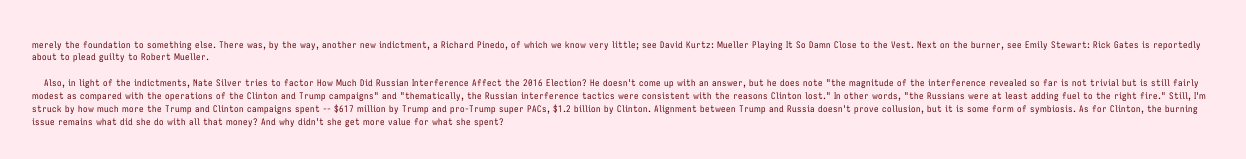merely the foundation to something else. There was, by the way, another new indictment, a Richard Pinedo, of which we know very little; see David Kurtz: Mueller Playing It So Damn Close to the Vest. Next on the burner, see Emily Stewart: Rick Gates is reportedly about to plead guilty to Robert Mueller.

    Also, in light of the indictments, Nate Silver tries to factor How Much Did Russian Interference Affect the 2016 Election? He doesn't come up with an answer, but he does note "the magnitude of the interference revealed so far is not trivial but is still fairly modest as compared with the operations of the Clinton and Trump campaigns" and "thematically, the Russian interference tactics were consistent with the reasons Clinton lost." In other words, "the Russians were at least adding fuel to the right fire." Still, I'm struck by how much more the Trump and Clinton campaigns spent -- $617 million by Trump and pro-Trump super PACs, $1.2 billion by Clinton. Alignment between Trump and Russia doesn't prove collusion, but it is some form of symbiosis. As for Clinton, the burning issue remains what did she do with all that money? And why didn't she get more value for what she spent?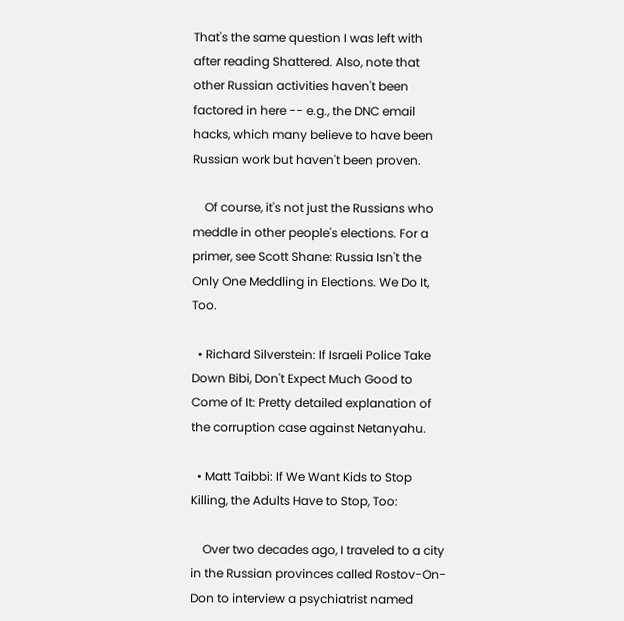That's the same question I was left with after reading Shattered. Also, note that other Russian activities haven't been factored in here -- e.g., the DNC email hacks, which many believe to have been Russian work but haven't been proven.

    Of course, it's not just the Russians who meddle in other people's elections. For a primer, see Scott Shane: Russia Isn't the Only One Meddling in Elections. We Do It, Too.

  • Richard Silverstein: If Israeli Police Take Down Bibi, Don't Expect Much Good to Come of It: Pretty detailed explanation of the corruption case against Netanyahu.

  • Matt Taibbi: If We Want Kids to Stop Killing, the Adults Have to Stop, Too:

    Over two decades ago, I traveled to a city in the Russian provinces called Rostov-On-Don to interview a psychiatrist named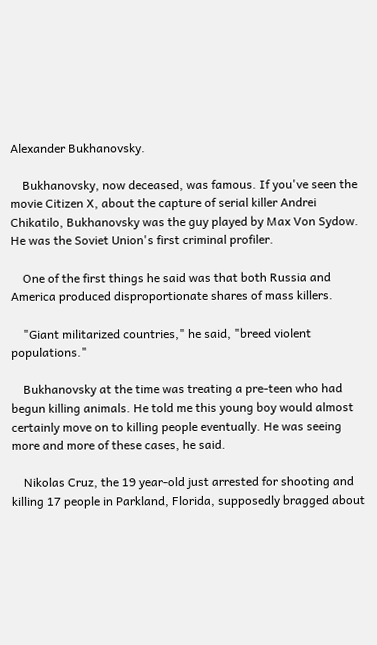Alexander Bukhanovsky.

    Bukhanovsky, now deceased, was famous. If you've seen the movie Citizen X, about the capture of serial killer Andrei Chikatilo, Bukhanovsky was the guy played by Max Von Sydow. He was the Soviet Union's first criminal profiler.

    One of the first things he said was that both Russia and America produced disproportionate shares of mass killers.

    "Giant militarized countries," he said, "breed violent populations."

    Bukhanovsky at the time was treating a pre-teen who had begun killing animals. He told me this young boy would almost certainly move on to killing people eventually. He was seeing more and more of these cases, he said.

    Nikolas Cruz, the 19 year-old just arrested for shooting and killing 17 people in Parkland, Florida, supposedly bragged about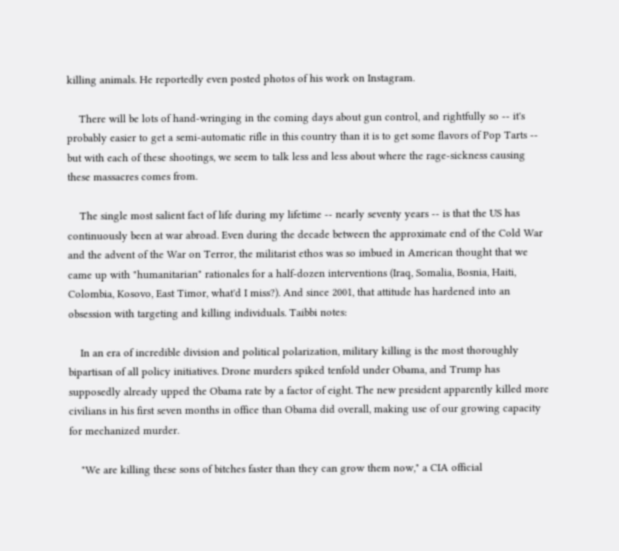killing animals. He reportedly even posted photos of his work on Instagram.

    There will be lots of hand-wringing in the coming days about gun control, and rightfully so -- it's probably easier to get a semi-automatic rifle in this country than it is to get some flavors of Pop Tarts -- but with each of these shootings, we seem to talk less and less about where the rage-sickness causing these massacres comes from.

    The single most salient fact of life during my lifetime -- nearly seventy years -- is that the US has continuously been at war abroad. Even during the decade between the approximate end of the Cold War and the advent of the War on Terror, the militarist ethos was so imbued in American thought that we came up with "humanitarian" rationales for a half-dozen interventions (Iraq, Somalia, Bosnia, Haiti, Colombia, Kosovo, East Timor, what'd I miss?). And since 2001, that attitude has hardened into an obsession with targeting and killing individuals. Taibbi notes:

    In an era of incredible division and political polarization, military killing is the most thoroughly bipartisan of all policy initiatives. Drone murders spiked tenfold under Obama, and Trump has supposedly already upped the Obama rate by a factor of eight. The new president apparently killed more civilians in his first seven months in office than Obama did overall, making use of our growing capacity for mechanized murder.

    "We are killing these sons of bitches faster than they can grow them now," a CIA official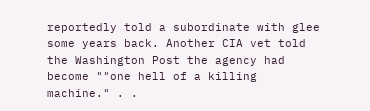reportedly told a subordinate with glee some years back. Another CIA vet told the Washington Post the agency had become ""one hell of a killing machine." . .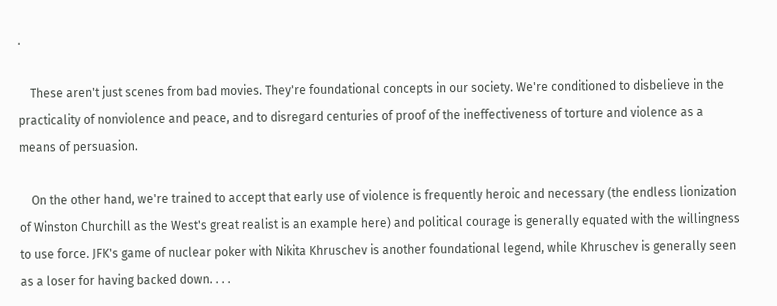.

    These aren't just scenes from bad movies. They're foundational concepts in our society. We're conditioned to disbelieve in the practicality of nonviolence and peace, and to disregard centuries of proof of the ineffectiveness of torture and violence as a means of persuasion.

    On the other hand, we're trained to accept that early use of violence is frequently heroic and necessary (the endless lionization of Winston Churchill as the West's great realist is an example here) and political courage is generally equated with the willingness to use force. JFK's game of nuclear poker with Nikita Khruschev is another foundational legend, while Khruschev is generally seen as a loser for having backed down. . . .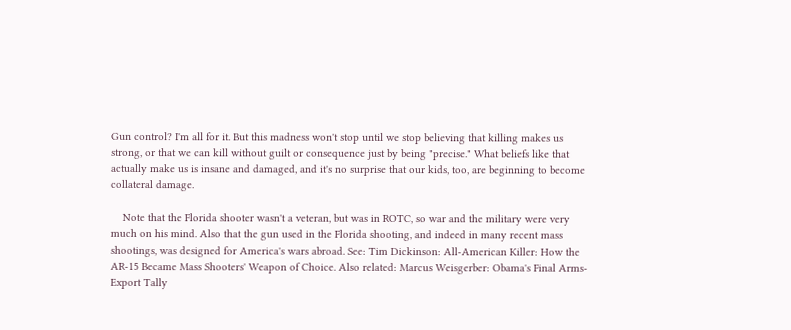Gun control? I'm all for it. But this madness won't stop until we stop believing that killing makes us strong, or that we can kill without guilt or consequence just by being "precise." What beliefs like that actually make us is insane and damaged, and it's no surprise that our kids, too, are beginning to become collateral damage.

    Note that the Florida shooter wasn't a veteran, but was in ROTC, so war and the military were very much on his mind. Also that the gun used in the Florida shooting, and indeed in many recent mass shootings, was designed for America's wars abroad. See: Tim Dickinson: All-American Killer: How the AR-15 Became Mass Shooters' Weapon of Choice. Also related: Marcus Weisgerber: Obama's Final Arms-Export Tally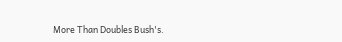More Than Doubles Bush's.